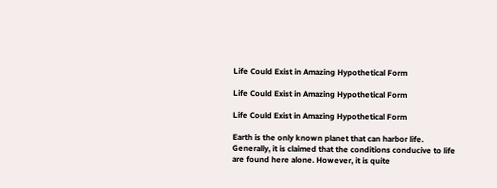Life Could Exist in Amazing Hypothetical Form

Life Could Exist in Amazing Hypothetical Form

Life Could Exist in Amazing Hypothetical Form

Earth is the only known planet that can harbor life. Generally, it is claimed that the conditions conducive to life are found here alone. However, it is quite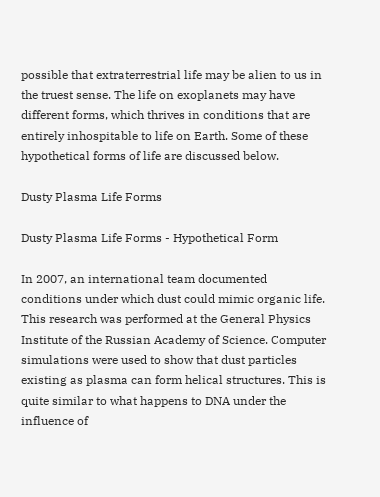possible that extraterrestrial life may be alien to us in the truest sense. The life on exoplanets may have different forms, which thrives in conditions that are entirely inhospitable to life on Earth. Some of these hypothetical forms of life are discussed below.

Dusty Plasma Life Forms

Dusty Plasma Life Forms - Hypothetical Form

In 2007, an international team documented conditions under which dust could mimic organic life. This research was performed at the General Physics Institute of the Russian Academy of Science. Computer simulations were used to show that dust particles existing as plasma can form helical structures. This is quite similar to what happens to DNA under the influence of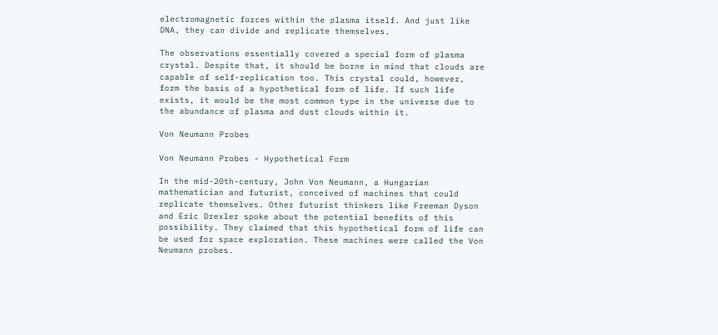electromagnetic forces within the plasma itself. And just like DNA, they can divide and replicate themselves.

The observations essentially covered a special form of plasma crystal. Despite that, it should be borne in mind that clouds are capable of self-replication too. This crystal could, however, form the basis of a hypothetical form of life. If such life exists, it would be the most common type in the universe due to the abundance of plasma and dust clouds within it.

Von Neumann Probes

Von Neumann Probes - Hypothetical Form

In the mid-20th-century, John Von Neumann, a Hungarian mathematician and futurist, conceived of machines that could replicate themselves. Other futurist thinkers like Freeman Dyson and Eric Drexler spoke about the potential benefits of this possibility. They claimed that this hypothetical form of life can be used for space exploration. These machines were called the Von Neumann probes.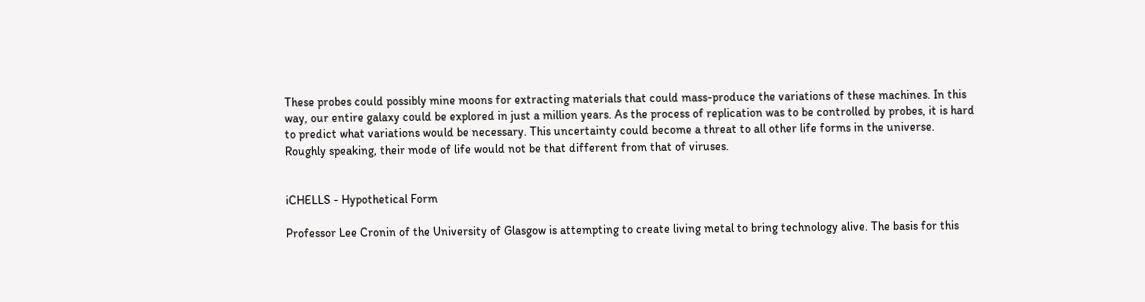These probes could possibly mine moons for extracting materials that could mass-produce the variations of these machines. In this way, our entire galaxy could be explored in just a million years. As the process of replication was to be controlled by probes, it is hard to predict what variations would be necessary. This uncertainty could become a threat to all other life forms in the universe. Roughly speaking, their mode of life would not be that different from that of viruses.


iCHELLS - Hypothetical Form

Professor Lee Cronin of the University of Glasgow is attempting to create living metal to bring technology alive. The basis for this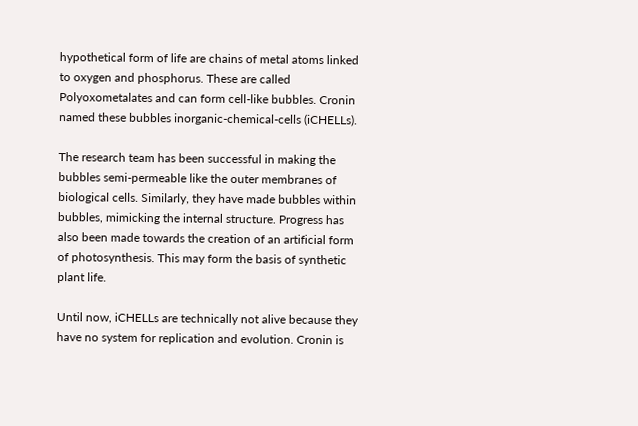hypothetical form of life are chains of metal atoms linked to oxygen and phosphorus. These are called Polyoxometalates and can form cell-like bubbles. Cronin named these bubbles inorganic-chemical-cells (iCHELLs).

The research team has been successful in making the bubbles semi-permeable like the outer membranes of biological cells. Similarly, they have made bubbles within bubbles, mimicking the internal structure. Progress has also been made towards the creation of an artificial form of photosynthesis. This may form the basis of synthetic plant life.

Until now, iCHELLs are technically not alive because they have no system for replication and evolution. Cronin is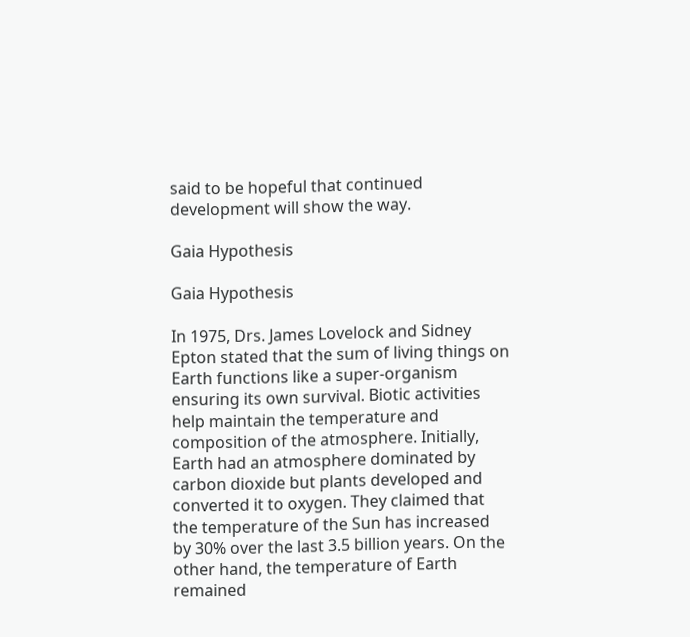said to be hopeful that continued development will show the way.

Gaia Hypothesis

Gaia Hypothesis

In 1975, Drs. James Lovelock and Sidney Epton stated that the sum of living things on Earth functions like a super-organism ensuring its own survival. Biotic activities help maintain the temperature and composition of the atmosphere. Initially, Earth had an atmosphere dominated by carbon dioxide but plants developed and converted it to oxygen. They claimed that the temperature of the Sun has increased by 30% over the last 3.5 billion years. On the other hand, the temperature of Earth remained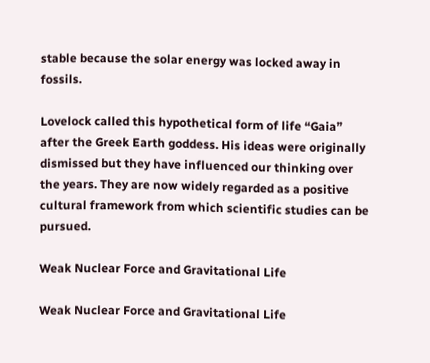stable because the solar energy was locked away in fossils.

Lovelock called this hypothetical form of life “Gaia” after the Greek Earth goddess. His ideas were originally dismissed but they have influenced our thinking over the years. They are now widely regarded as a positive cultural framework from which scientific studies can be pursued.

Weak Nuclear Force and Gravitational Life

Weak Nuclear Force and Gravitational Life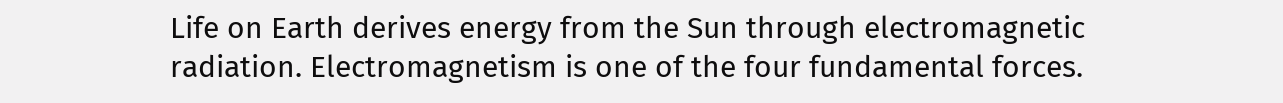Life on Earth derives energy from the Sun through electromagnetic radiation. Electromagnetism is one of the four fundamental forces.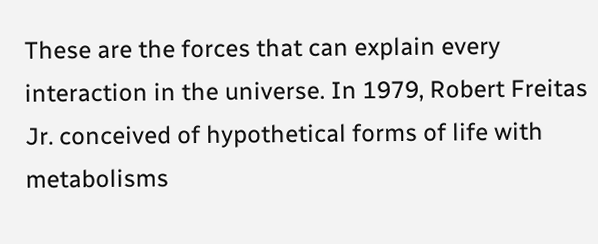These are the forces that can explain every interaction in the universe. In 1979, Robert Freitas Jr. conceived of hypothetical forms of life with metabolisms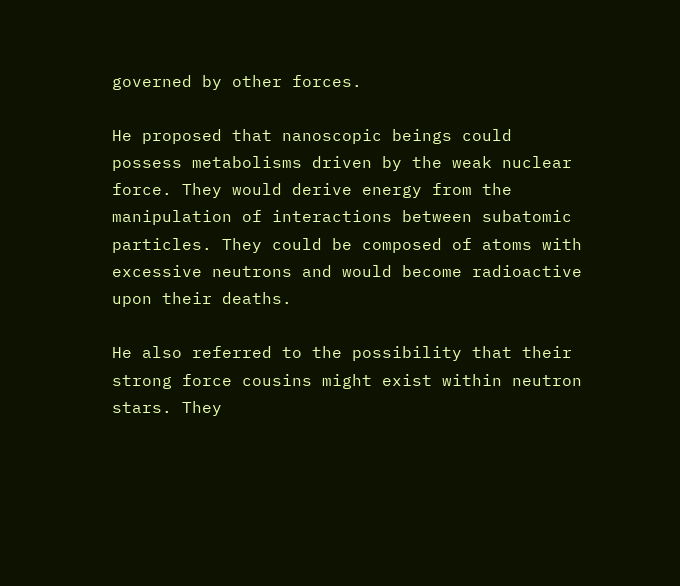governed by other forces.

He proposed that nanoscopic beings could possess metabolisms driven by the weak nuclear force. They would derive energy from the manipulation of interactions between subatomic particles. They could be composed of atoms with excessive neutrons and would become radioactive upon their deaths.

He also referred to the possibility that their strong force cousins might exist within neutron stars. They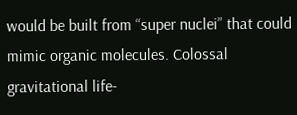would be built from “super nuclei” that could mimic organic molecules. Colossal gravitational life-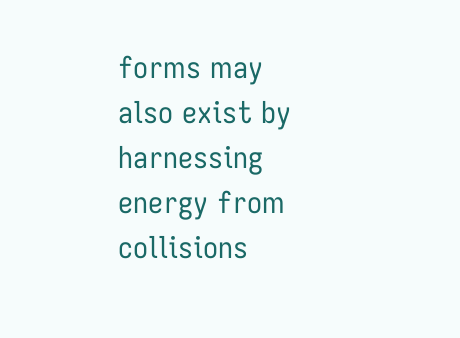forms may also exist by harnessing energy from collisions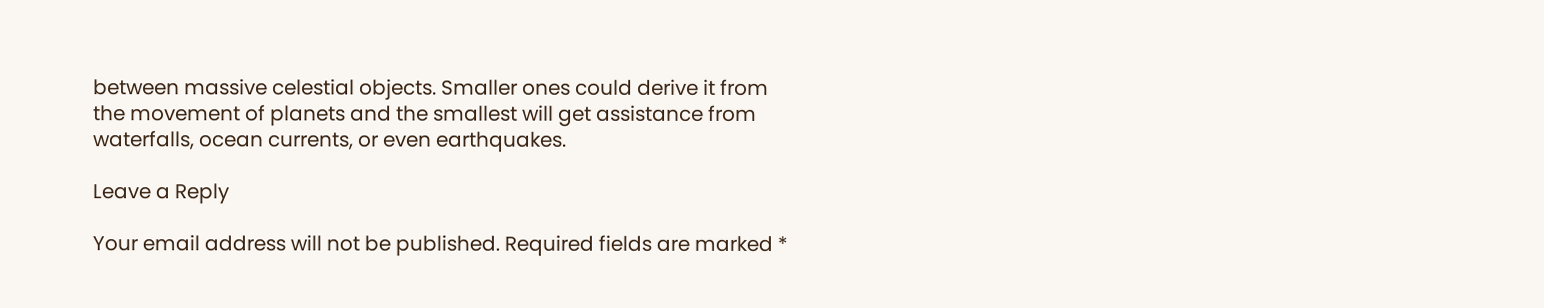between massive celestial objects. Smaller ones could derive it from the movement of planets and the smallest will get assistance from waterfalls, ocean currents, or even earthquakes.

Leave a Reply

Your email address will not be published. Required fields are marked *